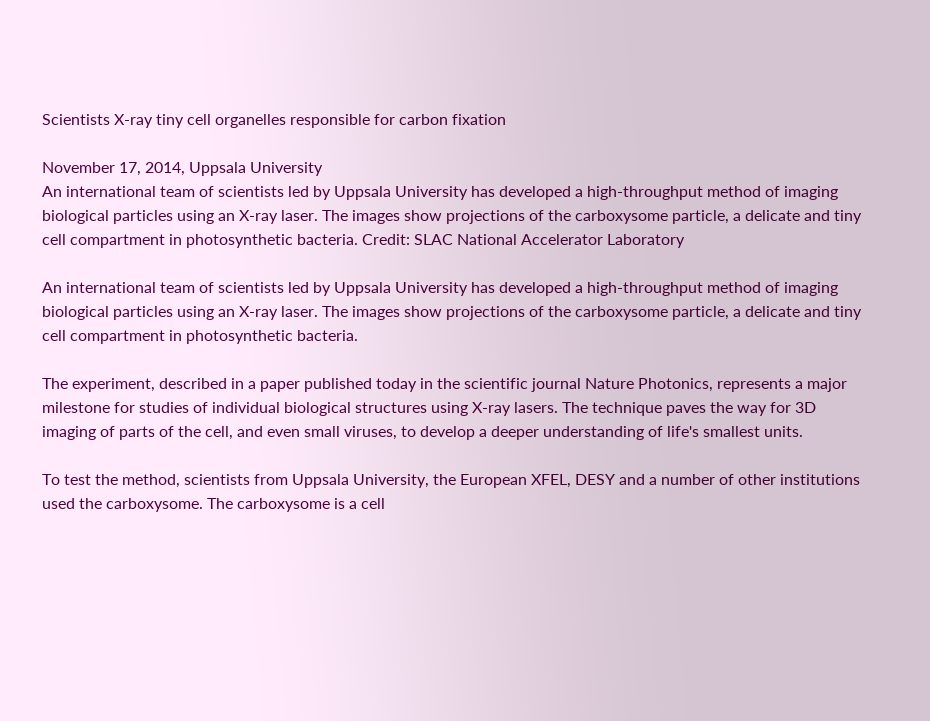Scientists X-ray tiny cell organelles responsible for carbon fixation

November 17, 2014, Uppsala University
An international team of scientists led by Uppsala University has developed a high-throughput method of imaging biological particles using an X-ray laser. The images show projections of the carboxysome particle, a delicate and tiny cell compartment in photosynthetic bacteria. Credit: SLAC National Accelerator Laboratory

An international team of scientists led by Uppsala University has developed a high-throughput method of imaging biological particles using an X-ray laser. The images show projections of the carboxysome particle, a delicate and tiny cell compartment in photosynthetic bacteria.

The experiment, described in a paper published today in the scientific journal Nature Photonics, represents a major milestone for studies of individual biological structures using X-ray lasers. The technique paves the way for 3D imaging of parts of the cell, and even small viruses, to develop a deeper understanding of life's smallest units.

To test the method, scientists from Uppsala University, the European XFEL, DESY and a number of other institutions used the carboxysome. The carboxysome is a cell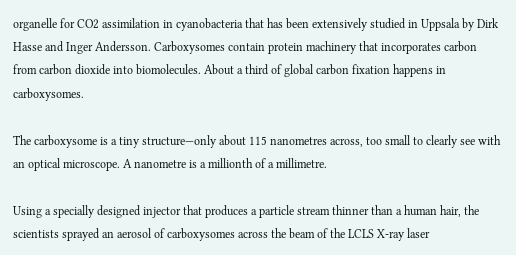organelle for CO2 assimilation in cyanobacteria that has been extensively studied in Uppsala by Dirk Hasse and Inger Andersson. Carboxysomes contain protein machinery that incorporates carbon from carbon dioxide into biomolecules. About a third of global carbon fixation happens in carboxysomes.

The carboxysome is a tiny structure—only about 115 nanometres across, too small to clearly see with an optical microscope. A nanometre is a millionth of a millimetre.

Using a specially designed injector that produces a particle stream thinner than a human hair, the scientists sprayed an aerosol of carboxysomes across the beam of the LCLS X-ray laser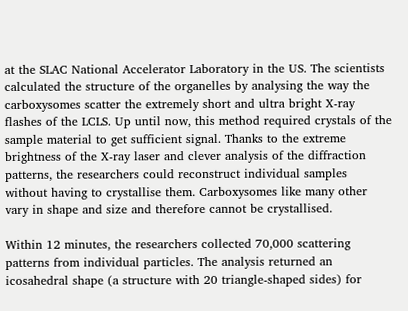at the SLAC National Accelerator Laboratory in the US. The scientists calculated the structure of the organelles by analysing the way the carboxysomes scatter the extremely short and ultra bright X-ray flashes of the LCLS. Up until now, this method required crystals of the sample material to get sufficient signal. Thanks to the extreme brightness of the X-ray laser and clever analysis of the diffraction patterns, the researchers could reconstruct individual samples without having to crystallise them. Carboxysomes like many other vary in shape and size and therefore cannot be crystallised.

Within 12 minutes, the researchers collected 70,000 scattering patterns from individual particles. The analysis returned an icosahedral shape (a structure with 20 triangle-shaped sides) for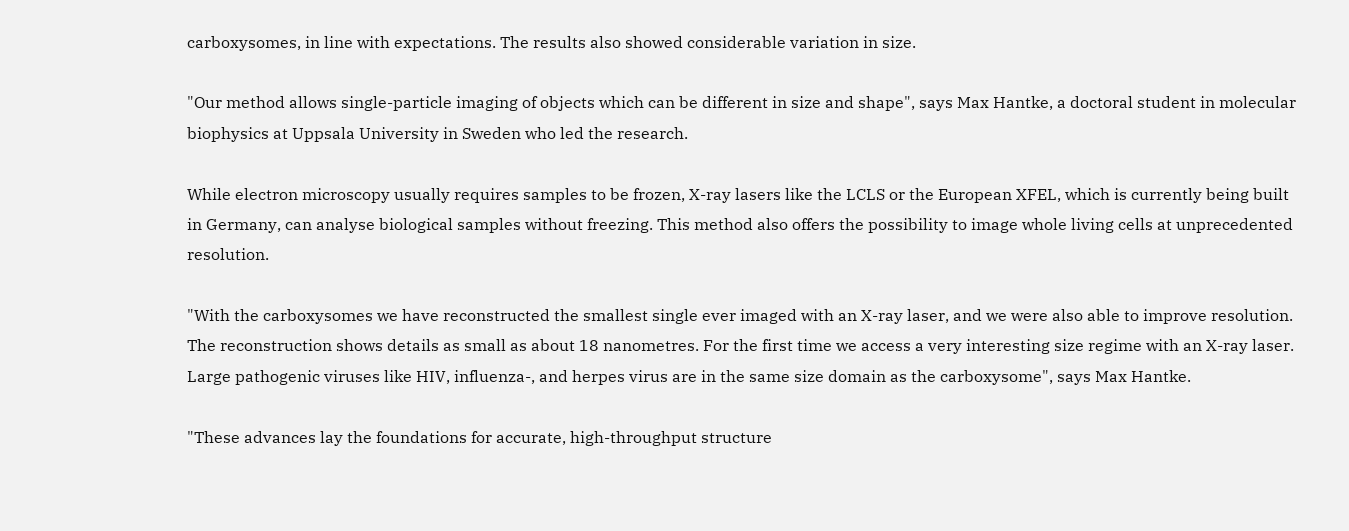carboxysomes, in line with expectations. The results also showed considerable variation in size.

"Our method allows single-particle imaging of objects which can be different in size and shape", says Max Hantke, a doctoral student in molecular biophysics at Uppsala University in Sweden who led the research.

While electron microscopy usually requires samples to be frozen, X-ray lasers like the LCLS or the European XFEL, which is currently being built in Germany, can analyse biological samples without freezing. This method also offers the possibility to image whole living cells at unprecedented resolution.

"With the carboxysomes we have reconstructed the smallest single ever imaged with an X-ray laser, and we were also able to improve resolution. The reconstruction shows details as small as about 18 nanometres. For the first time we access a very interesting size regime with an X-ray laser. Large pathogenic viruses like HIV, influenza-, and herpes virus are in the same size domain as the carboxysome", says Max Hantke.

"These advances lay the foundations for accurate, high-throughput structure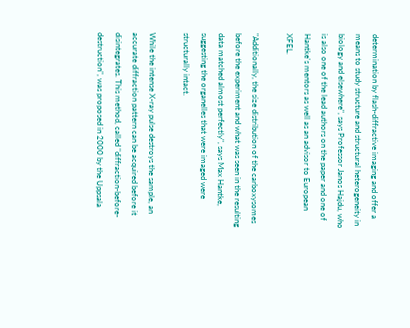determination by flash-diffractive imaging and offer a means to study structure and structural heterogeneity in biology and elsewhere", says Professor Janos Hajdu, who is also one of the lead authors on the paper and one of Hantke's mentors as well as an advisor to European XFEL.

"Additionally, the size distribution of the carboxysomes before the experiment and what was seen in the resulting data matched almost perfectly", says Max Hantke, suggesting the organelles that were imaged were structurally intact.

While the intense X-ray pulse destroys the sample, an accurate diffraction pattern can be acquired before it disintegrates. This method, called "diffraction-before-destruction", was proposed in 2000 by the Uppsala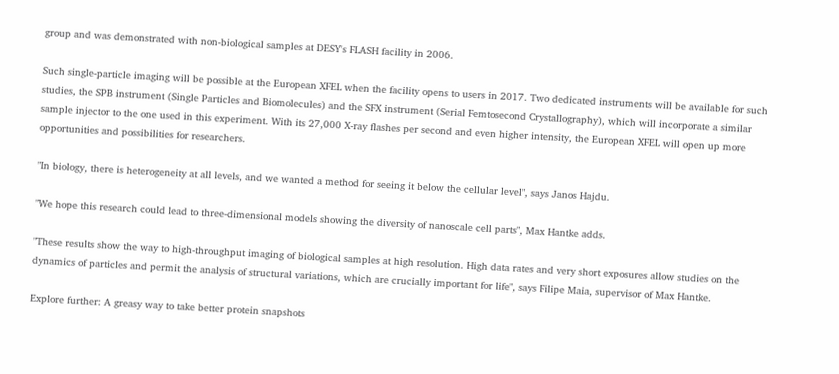group and was demonstrated with non-biological samples at DESY's FLASH facility in 2006.

Such single-particle imaging will be possible at the European XFEL when the facility opens to users in 2017. Two dedicated instruments will be available for such studies, the SPB instrument (Single Particles and Biomolecules) and the SFX instrument (Serial Femtosecond Crystallography), which will incorporate a similar sample injector to the one used in this experiment. With its 27,000 X-ray flashes per second and even higher intensity, the European XFEL will open up more opportunities and possibilities for researchers.

"In biology, there is heterogeneity at all levels, and we wanted a method for seeing it below the cellular level", says Janos Hajdu.

"We hope this research could lead to three-dimensional models showing the diversity of nanoscale cell parts", Max Hantke adds.

"These results show the way to high-throughput imaging of biological samples at high resolution. High data rates and very short exposures allow studies on the dynamics of particles and permit the analysis of structural variations, which are crucially important for life", says Filipe Maia, supervisor of Max Hantke.

Explore further: A greasy way to take better protein snapshots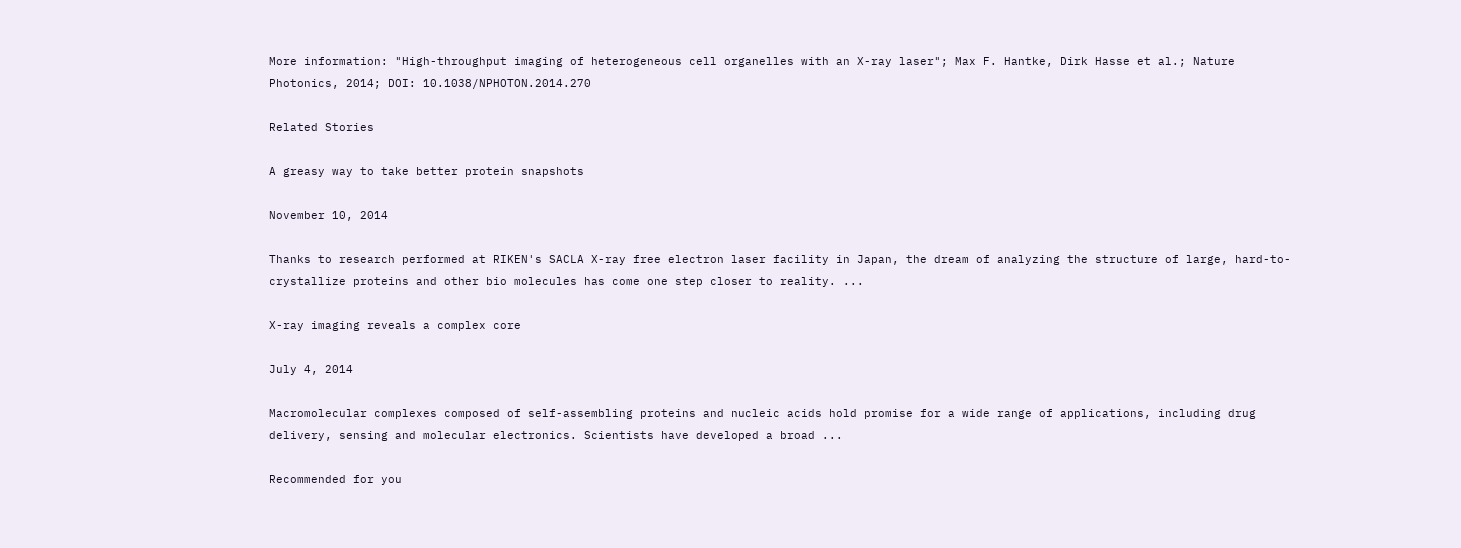More information: "High-throughput imaging of heterogeneous cell organelles with an X-ray laser"; Max F. Hantke, Dirk Hasse et al.; Nature Photonics, 2014; DOI: 10.1038/NPHOTON.2014.270

Related Stories

A greasy way to take better protein snapshots

November 10, 2014

Thanks to research performed at RIKEN's SACLA X-ray free electron laser facility in Japan, the dream of analyzing the structure of large, hard-to-crystallize proteins and other bio molecules has come one step closer to reality. ...

X-ray imaging reveals a complex core

July 4, 2014

Macromolecular complexes composed of self-assembling proteins and nucleic acids hold promise for a wide range of applications, including drug delivery, sensing and molecular electronics. Scientists have developed a broad ...

Recommended for you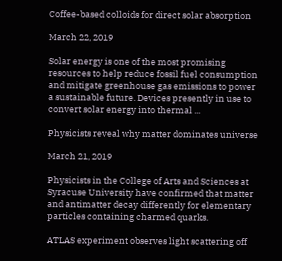Coffee-based colloids for direct solar absorption

March 22, 2019

Solar energy is one of the most promising resources to help reduce fossil fuel consumption and mitigate greenhouse gas emissions to power a sustainable future. Devices presently in use to convert solar energy into thermal ...

Physicists reveal why matter dominates universe

March 21, 2019

Physicists in the College of Arts and Sciences at Syracuse University have confirmed that matter and antimatter decay differently for elementary particles containing charmed quarks.

ATLAS experiment observes light scattering off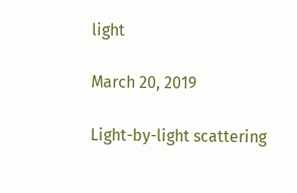light

March 20, 2019

Light-by-light scattering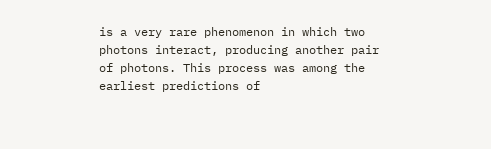is a very rare phenomenon in which two photons interact, producing another pair of photons. This process was among the earliest predictions of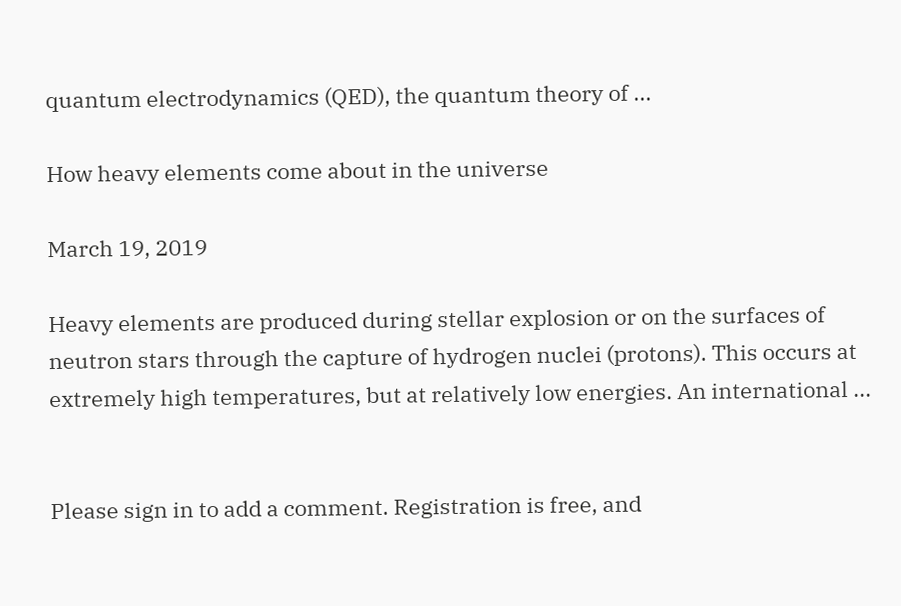quantum electrodynamics (QED), the quantum theory of ...

How heavy elements come about in the universe

March 19, 2019

Heavy elements are produced during stellar explosion or on the surfaces of neutron stars through the capture of hydrogen nuclei (protons). This occurs at extremely high temperatures, but at relatively low energies. An international ...


Please sign in to add a comment. Registration is free, and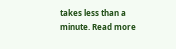takes less than a minute. Read more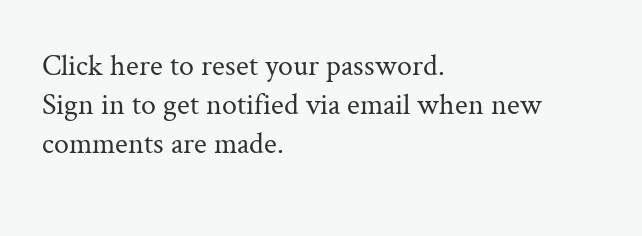Click here to reset your password.
Sign in to get notified via email when new comments are made.